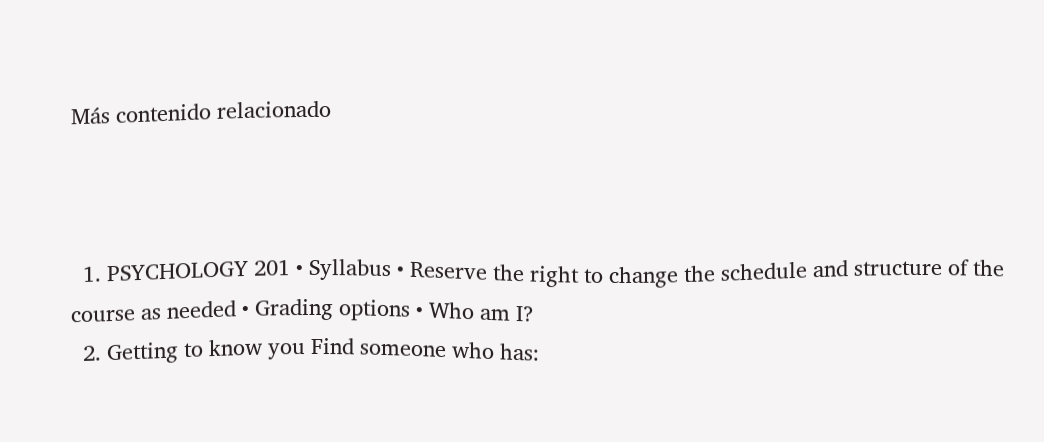Más contenido relacionado



  1. PSYCHOLOGY 201 • Syllabus • Reserve the right to change the schedule and structure of the course as needed • Grading options • Who am I?
  2. Getting to know you Find someone who has: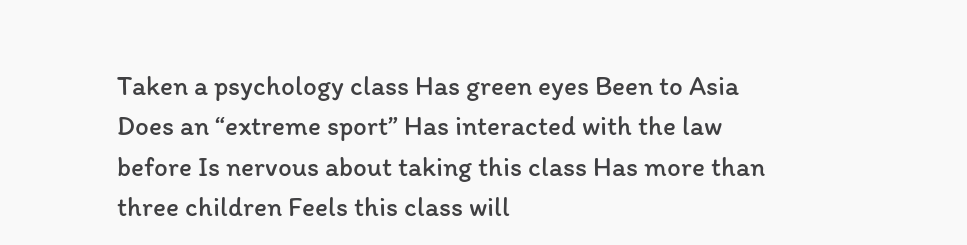Taken a psychology class Has green eyes Been to Asia Does an “extreme sport” Has interacted with the law before Is nervous about taking this class Has more than three children Feels this class will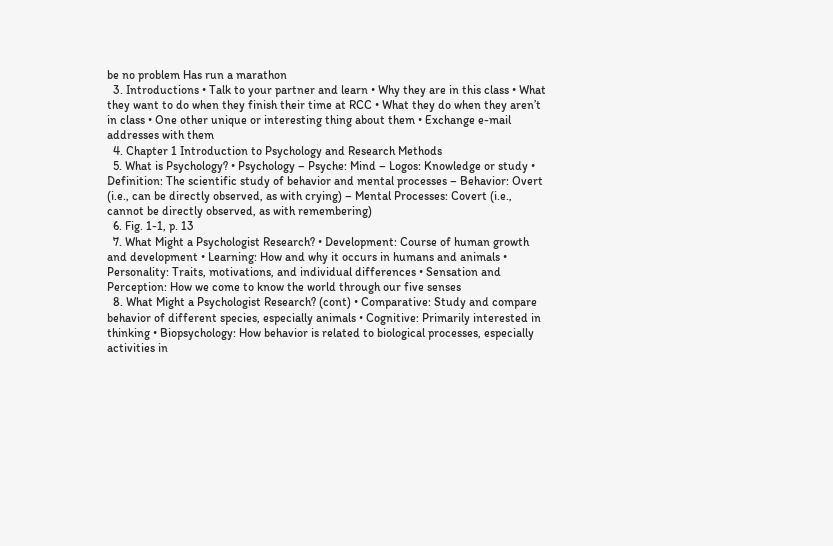be no problem Has run a marathon
  3. Introductions • Talk to your partner and learn • Why they are in this class • What they want to do when they finish their time at RCC • What they do when they aren’t in class • One other unique or interesting thing about them • Exchange e-mail addresses with them
  4. Chapter 1 Introduction to Psychology and Research Methods
  5. What is Psychology? • Psychology – Psyche: Mind – Logos: Knowledge or study • Definition: The scientific study of behavior and mental processes – Behavior: Overt (i.e., can be directly observed, as with crying) – Mental Processes: Covert (i.e., cannot be directly observed, as with remembering)
  6. Fig. 1-1, p. 13
  7. What Might a Psychologist Research? • Development: Course of human growth and development • Learning: How and why it occurs in humans and animals • Personality: Traits, motivations, and individual differences • Sensation and Perception: How we come to know the world through our five senses
  8. What Might a Psychologist Research? (cont) • Comparative: Study and compare behavior of different species, especially animals • Cognitive: Primarily interested in thinking • Biopsychology: How behavior is related to biological processes, especially activities in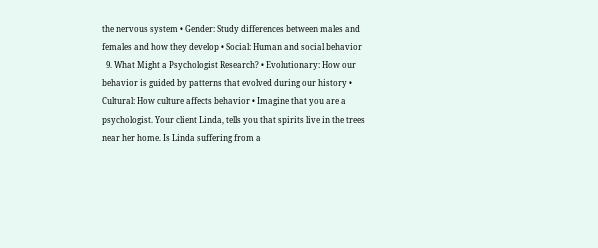the nervous system • Gender: Study differences between males and females and how they develop • Social: Human and social behavior
  9. What Might a Psychologist Research? • Evolutionary: How our behavior is guided by patterns that evolved during our history • Cultural: How culture affects behavior • Imagine that you are a psychologist. Your client Linda, tells you that spirits live in the trees near her home. Is Linda suffering from a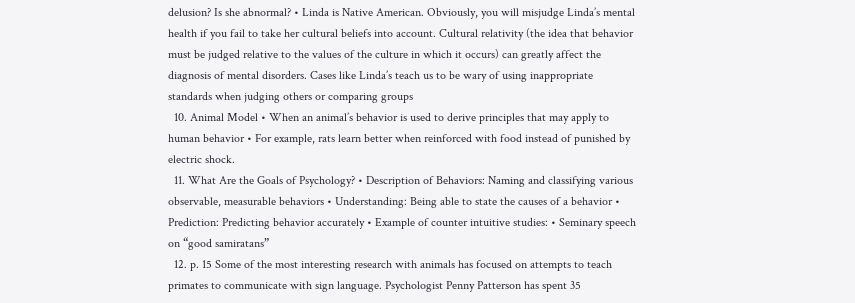delusion? Is she abnormal? • Linda is Native American. Obviously, you will misjudge Linda’s mental health if you fail to take her cultural beliefs into account. Cultural relativity (the idea that behavior must be judged relative to the values of the culture in which it occurs) can greatly affect the diagnosis of mental disorders. Cases like Linda’s teach us to be wary of using inappropriate standards when judging others or comparing groups
  10. Animal Model • When an animal’s behavior is used to derive principles that may apply to human behavior • For example, rats learn better when reinforced with food instead of punished by electric shock.
  11. What Are the Goals of Psychology? • Description of Behaviors: Naming and classifying various observable, measurable behaviors • Understanding: Being able to state the causes of a behavior • Prediction: Predicting behavior accurately • Example of counter intuitive studies: • Seminary speech on “good samiratans”
  12. p. 15 Some of the most interesting research with animals has focused on attempts to teach primates to communicate with sign language. Psychologist Penny Patterson has spent 35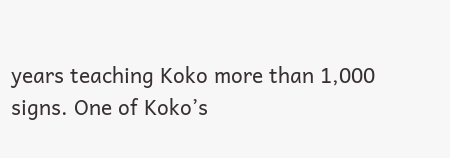years teaching Koko more than 1,000 signs. One of Koko’s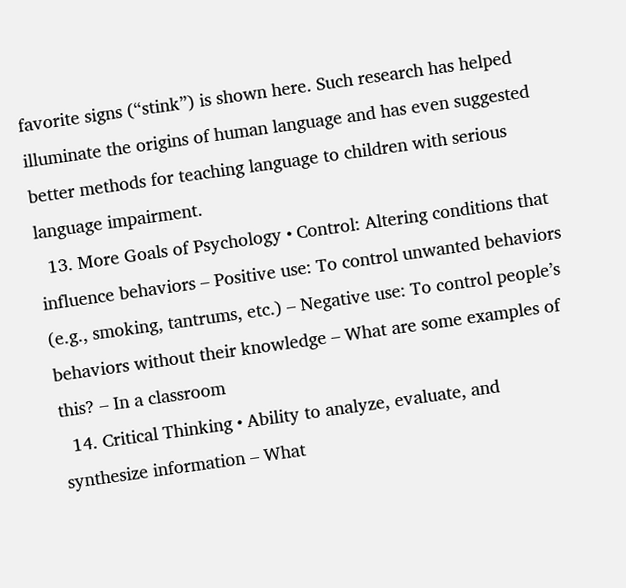favorite signs (“stink”) is shown here. Such research has helped illuminate the origins of human language and has even suggested better methods for teaching language to children with serious language impairment.
  13. More Goals of Psychology • Control: Altering conditions that influence behaviors – Positive use: To control unwanted behaviors (e.g., smoking, tantrums, etc.) – Negative use: To control people’s behaviors without their knowledge – What are some examples of this? – In a classroom
  14. Critical Thinking • Ability to analyze, evaluate, and synthesize information – What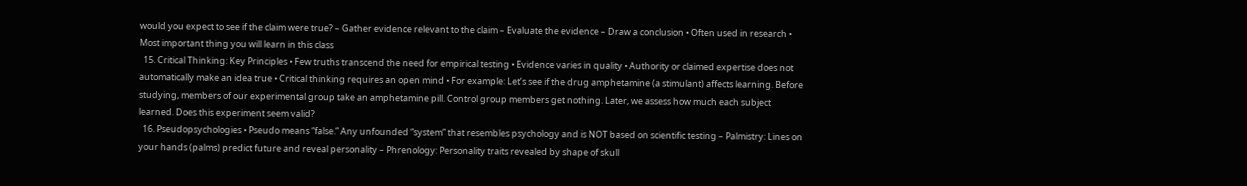would you expect to see if the claim were true? – Gather evidence relevant to the claim – Evaluate the evidence – Draw a conclusion • Often used in research • Most important thing you will learn in this class
  15. Critical Thinking: Key Principles • Few truths transcend the need for empirical testing • Evidence varies in quality • Authority or claimed expertise does not automatically make an idea true • Critical thinking requires an open mind • For example: Let’s see if the drug amphetamine (a stimulant) affects learning. Before studying, members of our experimental group take an amphetamine pill. Control group members get nothing. Later, we assess how much each subject learned. Does this experiment seem valid?
  16. Pseudopsychologies • Pseudo means “false.” Any unfounded “system” that resembles psychology and is NOT based on scientific testing – Palmistry: Lines on your hands (palms) predict future and reveal personality – Phrenology: Personality traits revealed by shape of skull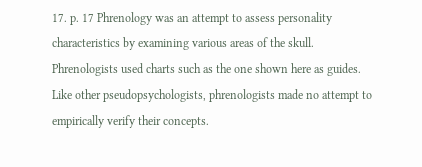17. p. 17 Phrenology was an attempt to assess personality characteristics by examining various areas of the skull. Phrenologists used charts such as the one shown here as guides. Like other pseudopsychologists, phrenologists made no attempt to empirically verify their concepts.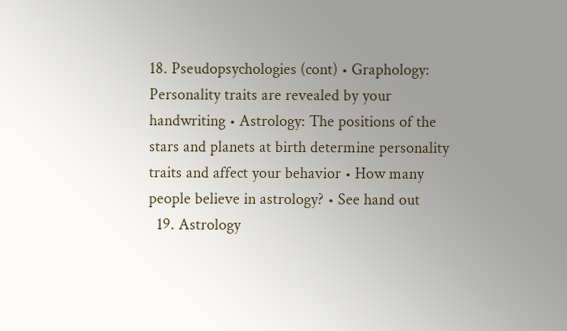18. Pseudopsychologies (cont) • Graphology: Personality traits are revealed by your handwriting • Astrology: The positions of the stars and planets at birth determine personality traits and affect your behavior • How many people believe in astrology? • See hand out
  19. Astrology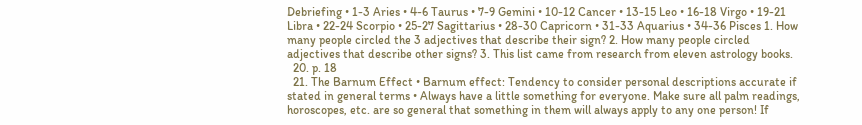Debriefing • 1-3 Aries • 4-6 Taurus • 7-9 Gemini • 10-12 Cancer • 13-15 Leo • 16-18 Virgo • 19-21 Libra • 22-24 Scorpio • 25-27 Sagittarius • 28-30 Capricorn • 31-33 Aquarius • 34-36 Pisces 1. How many people circled the 3 adjectives that describe their sign? 2. How many people circled adjectives that describe other signs? 3. This list came from research from eleven astrology books.
  20. p. 18
  21. The Barnum Effect • Barnum effect: Tendency to consider personal descriptions accurate if stated in general terms • Always have a little something for everyone. Make sure all palm readings, horoscopes, etc. are so general that something in them will always apply to any one person! If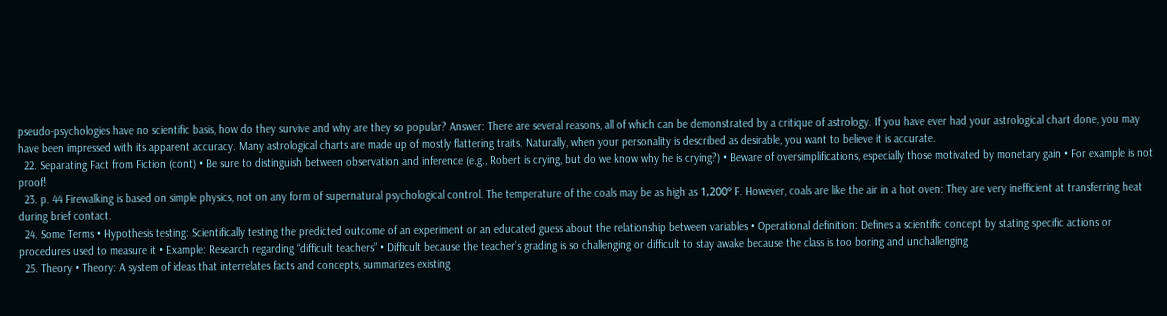pseudo-psychologies have no scientific basis, how do they survive and why are they so popular? Answer: There are several reasons, all of which can be demonstrated by a critique of astrology. If you have ever had your astrological chart done, you may have been impressed with its apparent accuracy. Many astrological charts are made up of mostly flattering traits. Naturally, when your personality is described as desirable, you want to believe it is accurate.
  22. Separating Fact from Fiction (cont) • Be sure to distinguish between observation and inference (e.g., Robert is crying, but do we know why he is crying?) • Beware of oversimplifications, especially those motivated by monetary gain • For example is not proof!
  23. p. 44 Firewalking is based on simple physics, not on any form of supernatural psychological control. The temperature of the coals may be as high as 1,200º F. However, coals are like the air in a hot oven: They are very inefficient at transferring heat during brief contact.
  24. Some Terms • Hypothesis testing: Scientifically testing the predicted outcome of an experiment or an educated guess about the relationship between variables • Operational definition: Defines a scientific concept by stating specific actions or procedures used to measure it • Example: Research regarding “difficult teachers” • Difficult because the teacher’s grading is so challenging or difficult to stay awake because the class is too boring and unchallenging
  25. Theory • Theory: A system of ideas that interrelates facts and concepts, summarizes existing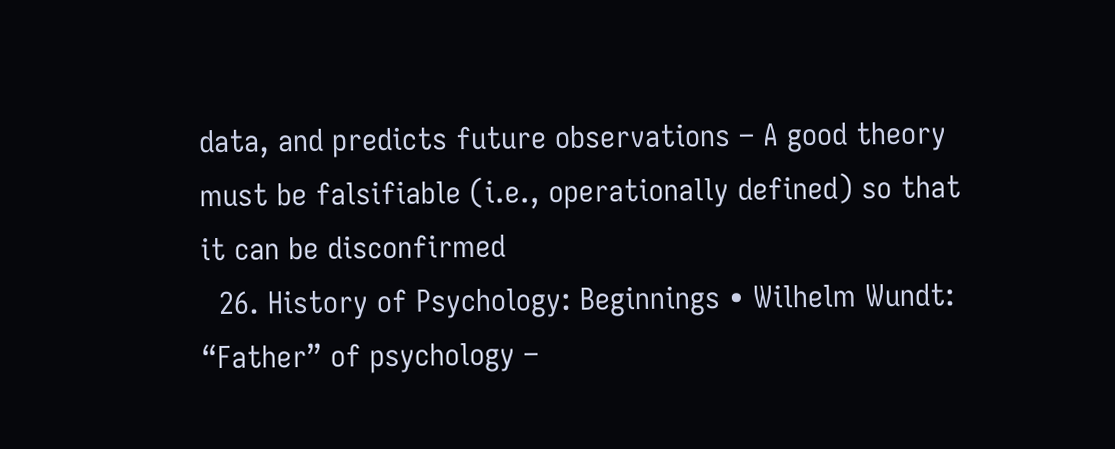data, and predicts future observations – A good theory must be falsifiable (i.e., operationally defined) so that it can be disconfirmed
  26. History of Psychology: Beginnings • Wilhelm Wundt: “Father” of psychology –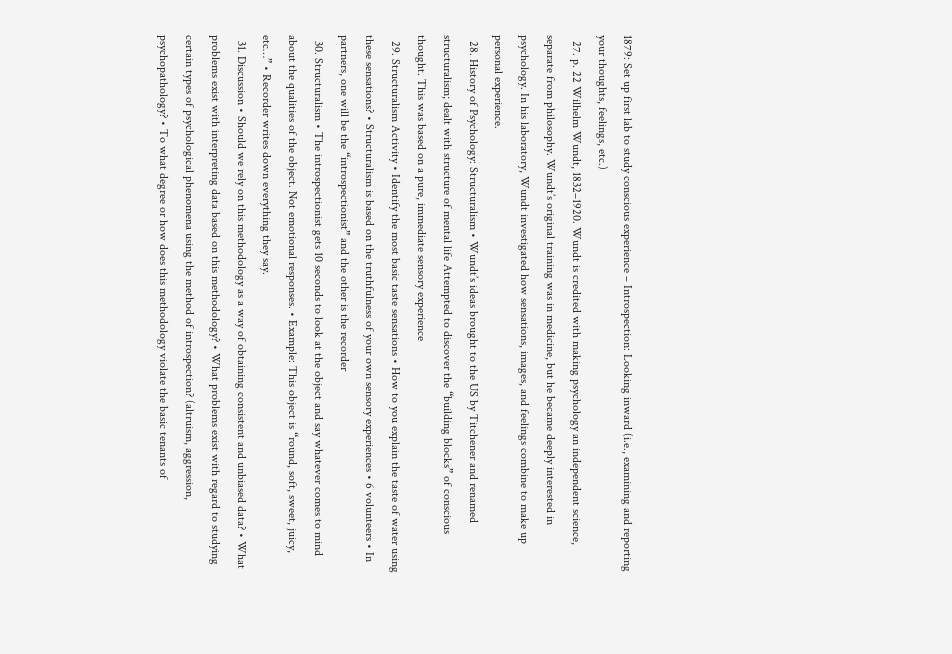1879: Set up first lab to study conscious experience – Introspection: Looking inward (i.e., examining and reporting your thoughts, feelings, etc.)
  27. p. 22 Wilhelm Wundt, 1832–1920. Wundt is credited with making psychology an independent science, separate from philosophy. Wundt’s original training was in medicine, but he became deeply interested in psychology. In his laboratory, Wundt investigated how sensations, images, and feelings combine to make up personal experience.
  28. History of Psychology: Structuralism • Wundt’s ideas brought to the US by Titchener and renamed structuralism; dealt with structure of mental life Attempted to discover the “building blocks” of conscious thought. This was based on a pure, immediate sensory experience
  29. Structuralism Activity • Identify the most basic taste sensations • How to you explain the taste of water using these sensations? • Structuralism is based on the truthfulness of your own sensory experiences • 6 volunteers • In partners, one will be the “introspectionist” and the other is the recorder
  30. Structuralism • The introspectionist gets 10 seconds to look at the object and say whatever comes to mind about the qualities of the object. Not emotional responses. • Example: This object is “round, soft, sweet, juicy, etc…” • Recorder writes down everything they say.
  31. Discussion • Should we rely on this methodology as a way of obtaining consistent and unbiased data? • What problems exist with interpreting data based on this methodology? • What problems exist with regard to studying certain types of psychological phenomena using the method of introspection? (altruism, aggression, psychopathology? • To what degree or how does this methodology violate the basic tenants of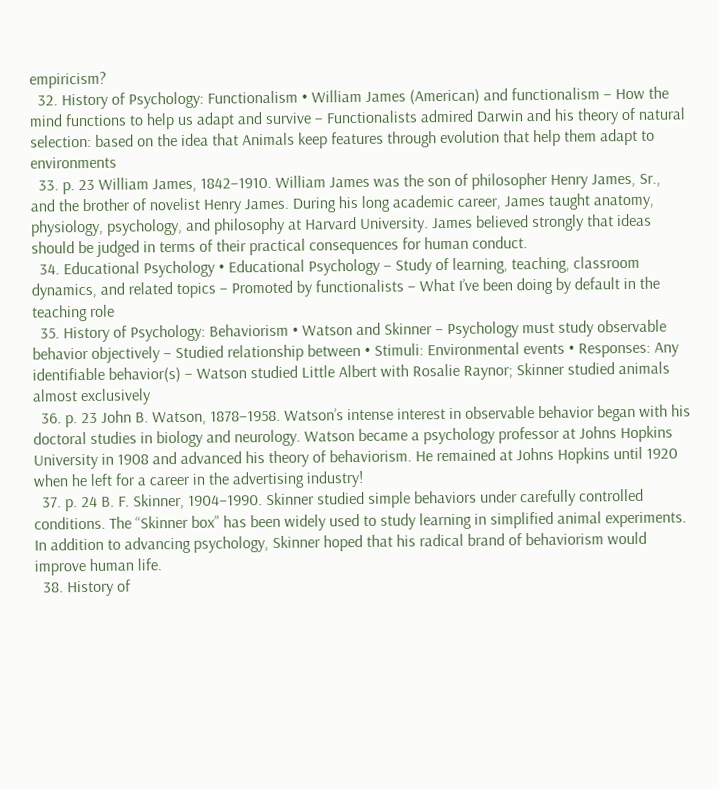empiricism?
  32. History of Psychology: Functionalism • William James (American) and functionalism – How the mind functions to help us adapt and survive – Functionalists admired Darwin and his theory of natural selection: based on the idea that Animals keep features through evolution that help them adapt to environments
  33. p. 23 William James, 1842–1910. William James was the son of philosopher Henry James, Sr., and the brother of novelist Henry James. During his long academic career, James taught anatomy, physiology, psychology, and philosophy at Harvard University. James believed strongly that ideas should be judged in terms of their practical consequences for human conduct.
  34. Educational Psychology • Educational Psychology – Study of learning, teaching, classroom dynamics, and related topics – Promoted by functionalists – What I’ve been doing by default in the teaching role
  35. History of Psychology: Behaviorism • Watson and Skinner – Psychology must study observable behavior objectively – Studied relationship between • Stimuli: Environmental events • Responses: Any identifiable behavior(s) – Watson studied Little Albert with Rosalie Raynor; Skinner studied animals almost exclusively
  36. p. 23 John B. Watson, 1878–1958. Watson’s intense interest in observable behavior began with his doctoral studies in biology and neurology. Watson became a psychology professor at Johns Hopkins University in 1908 and advanced his theory of behaviorism. He remained at Johns Hopkins until 1920 when he left for a career in the advertising industry!
  37. p. 24 B. F. Skinner, 1904–1990. Skinner studied simple behaviors under carefully controlled conditions. The “Skinner box” has been widely used to study learning in simplified animal experiments. In addition to advancing psychology, Skinner hoped that his radical brand of behaviorism would improve human life.
  38. History of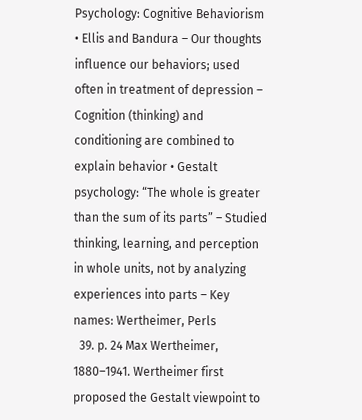Psychology: Cognitive Behaviorism • Ellis and Bandura – Our thoughts influence our behaviors; used often in treatment of depression – Cognition (thinking) and conditioning are combined to explain behavior • Gestalt psychology: “The whole is greater than the sum of its parts” – Studied thinking, learning, and perception in whole units, not by analyzing experiences into parts – Key names: Wertheimer, Perls
  39. p. 24 Max Wertheimer, 1880–1941. Wertheimer first proposed the Gestalt viewpoint to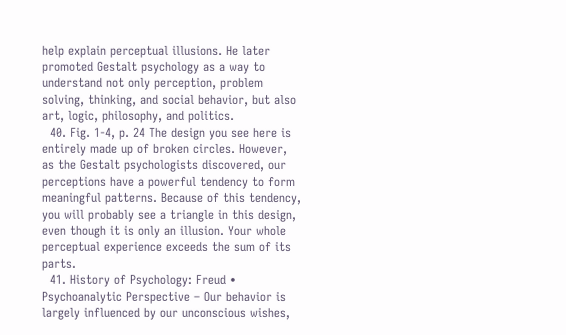help explain perceptual illusions. He later promoted Gestalt psychology as a way to understand not only perception, problem solving, thinking, and social behavior, but also art, logic, philosophy, and politics.
  40. Fig. 1-4, p. 24 The design you see here is entirely made up of broken circles. However, as the Gestalt psychologists discovered, our perceptions have a powerful tendency to form meaningful patterns. Because of this tendency, you will probably see a triangle in this design, even though it is only an illusion. Your whole perceptual experience exceeds the sum of its parts.
  41. History of Psychology: Freud • Psychoanalytic Perspective – Our behavior is largely influenced by our unconscious wishes,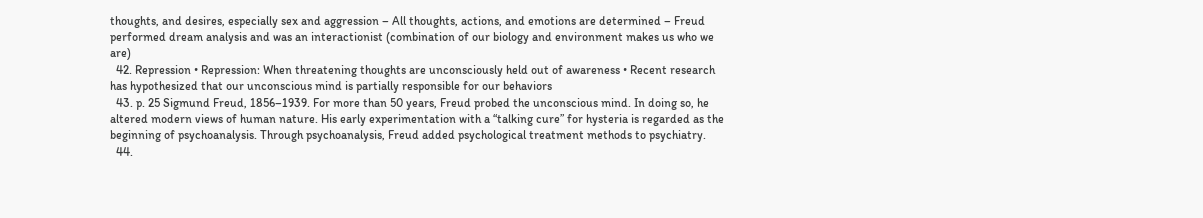thoughts, and desires, especially sex and aggression – All thoughts, actions, and emotions are determined – Freud performed dream analysis and was an interactionist (combination of our biology and environment makes us who we are)
  42. Repression • Repression: When threatening thoughts are unconsciously held out of awareness • Recent research has hypothesized that our unconscious mind is partially responsible for our behaviors
  43. p. 25 Sigmund Freud, 1856–1939. For more than 50 years, Freud probed the unconscious mind. In doing so, he altered modern views of human nature. His early experimentation with a “talking cure” for hysteria is regarded as the beginning of psychoanalysis. Through psychoanalysis, Freud added psychological treatment methods to psychiatry.
  44.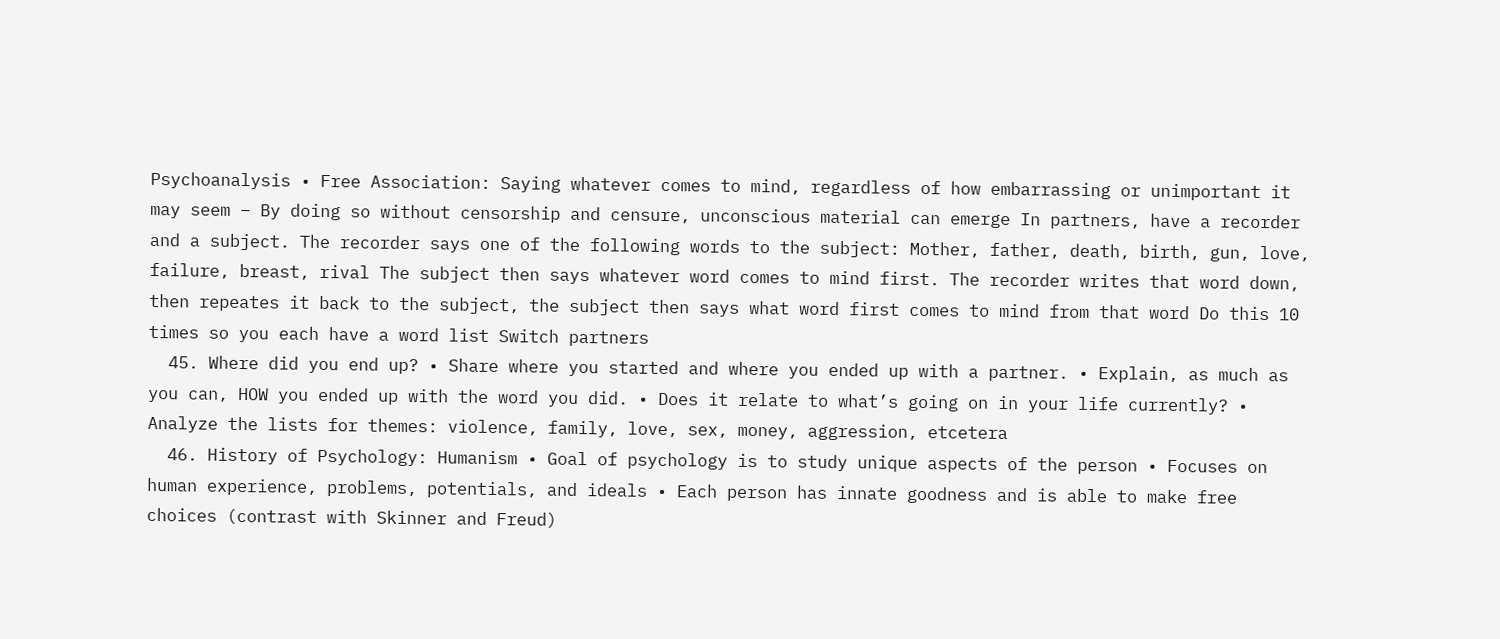Psychoanalysis • Free Association: Saying whatever comes to mind, regardless of how embarrassing or unimportant it may seem – By doing so without censorship and censure, unconscious material can emerge In partners, have a recorder and a subject. The recorder says one of the following words to the subject: Mother, father, death, birth, gun, love, failure, breast, rival The subject then says whatever word comes to mind first. The recorder writes that word down, then repeates it back to the subject, the subject then says what word first comes to mind from that word Do this 10 times so you each have a word list Switch partners
  45. Where did you end up? • Share where you started and where you ended up with a partner. • Explain, as much as you can, HOW you ended up with the word you did. • Does it relate to what’s going on in your life currently? • Analyze the lists for themes: violence, family, love, sex, money, aggression, etcetera
  46. History of Psychology: Humanism • Goal of psychology is to study unique aspects of the person • Focuses on human experience, problems, potentials, and ideals • Each person has innate goodness and is able to make free choices (contrast with Skinner and Freud)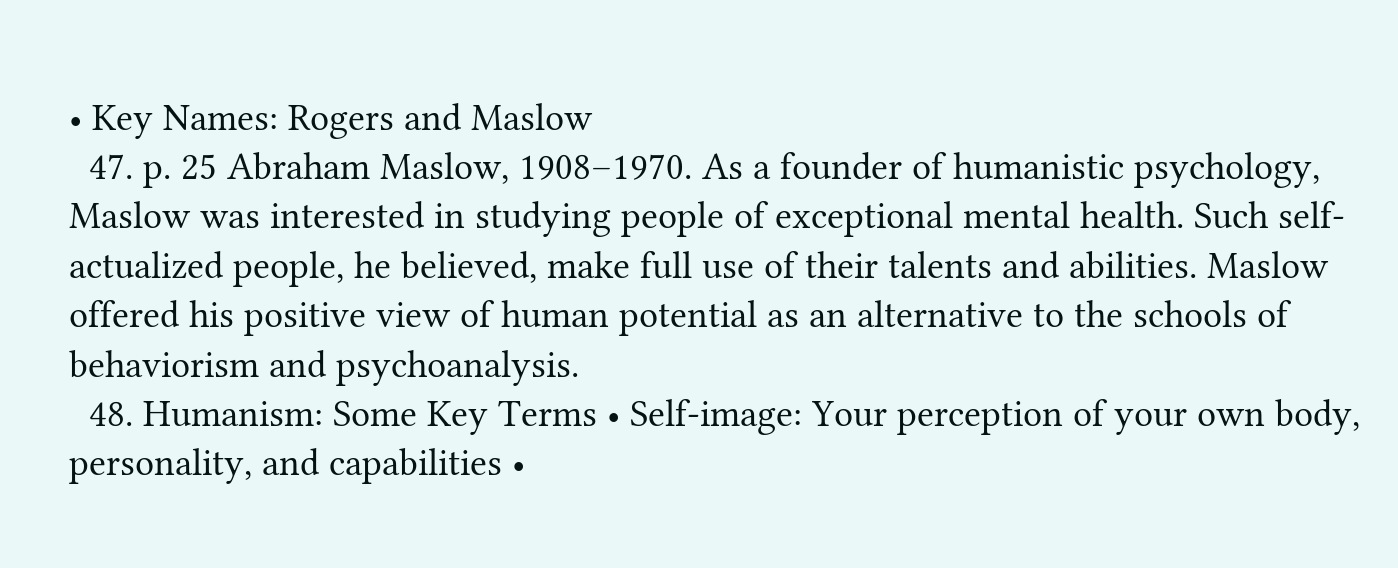• Key Names: Rogers and Maslow
  47. p. 25 Abraham Maslow, 1908–1970. As a founder of humanistic psychology, Maslow was interested in studying people of exceptional mental health. Such self-actualized people, he believed, make full use of their talents and abilities. Maslow offered his positive view of human potential as an alternative to the schools of behaviorism and psychoanalysis.
  48. Humanism: Some Key Terms • Self-image: Your perception of your own body, personality, and capabilities •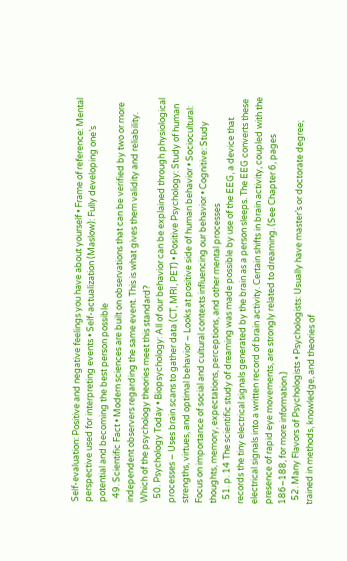Self-evaluation: Positive and negative feelings you have about yourself • Frame of reference: Mental perspective used for interpreting events • Self-actualization (Maslow): Fully developing one’s potential and becoming the best person possible
  49. Scientific Fact • Modern sciences are built on observations that can be verified by two or more independent observers regarding the same event. This is what gives them validity and reliability. Which of the psychology theories meet this standard?
  50. Psychology Today • Biopsychology: All of our behavior can be explained through physiological processes – Uses brain scans to gather data (CT, MRI, PET) • Positive Psychology: Study of human strengths, virtues, and optimal behavior – Looks at positive side of human behavior • Sociocultural: Focus on importance of social and cultural contexts influencing our behavior • Cognitive: Study thoughts, memory, expectations, perceptions, and other mental processes
  51. p. 14 The scientific study of dreaming was made possible by use of the EEG, a device that records the tiny electrical signals generated by the brain as a person sleeps. The EEG converts these electrical signals into a written record of brain activity. Certain shifts in brain activity, coupled with the presence of rapid eye movements, are strongly related to dreaming. (See Chapter 6, pages 186–188, for more information.)
  52. Many Flavors of Psychologists • Psychologists: Usually have master’s or doctorate degree; trained in methods, knowledge, and theories of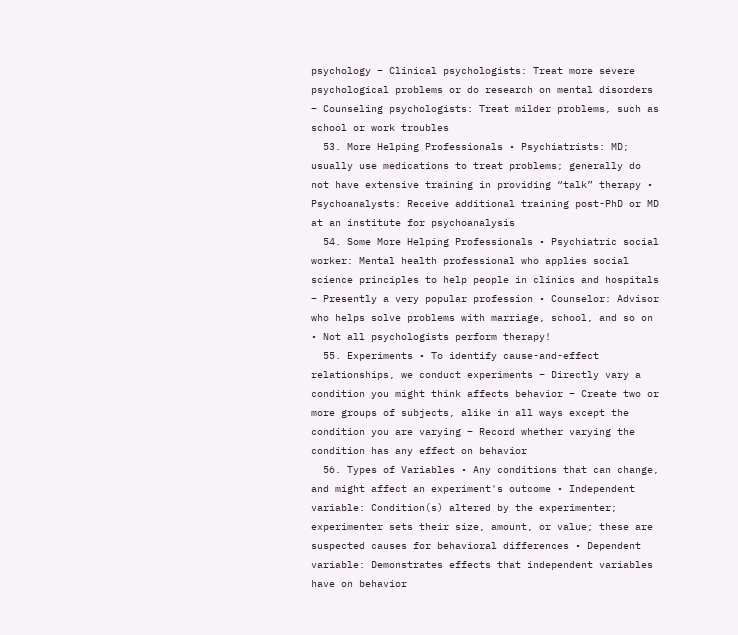psychology – Clinical psychologists: Treat more severe psychological problems or do research on mental disorders – Counseling psychologists: Treat milder problems, such as school or work troubles
  53. More Helping Professionals • Psychiatrists: MD; usually use medications to treat problems; generally do not have extensive training in providing “talk” therapy • Psychoanalysts: Receive additional training post-PhD or MD at an institute for psychoanalysis
  54. Some More Helping Professionals • Psychiatric social worker: Mental health professional who applies social science principles to help people in clinics and hospitals – Presently a very popular profession • Counselor: Advisor who helps solve problems with marriage, school, and so on • Not all psychologists perform therapy!
  55. Experiments • To identify cause-and-effect relationships, we conduct experiments – Directly vary a condition you might think affects behavior – Create two or more groups of subjects, alike in all ways except the condition you are varying – Record whether varying the condition has any effect on behavior
  56. Types of Variables • Any conditions that can change, and might affect an experiment's outcome • Independent variable: Condition(s) altered by the experimenter; experimenter sets their size, amount, or value; these are suspected causes for behavioral differences • Dependent variable: Demonstrates effects that independent variables have on behavior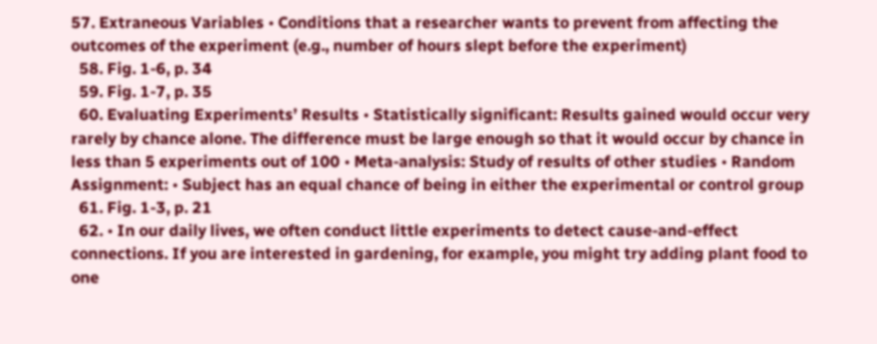57. Extraneous Variables • Conditions that a researcher wants to prevent from affecting the outcomes of the experiment (e.g., number of hours slept before the experiment)
  58. Fig. 1-6, p. 34
  59. Fig. 1-7, p. 35
  60. Evaluating Experiments’ Results • Statistically significant: Results gained would occur very rarely by chance alone. The difference must be large enough so that it would occur by chance in less than 5 experiments out of 100 • Meta-analysis: Study of results of other studies • Random Assignment: • Subject has an equal chance of being in either the experimental or control group
  61. Fig. 1-3, p. 21
  62. • In our daily lives, we often conduct little experiments to detect cause-and-effect connections. If you are interested in gardening, for example, you might try adding plant food to one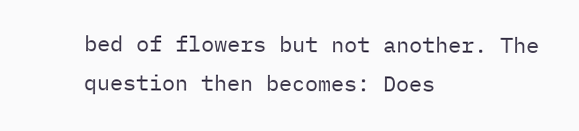bed of flowers but not another. The question then becomes: Does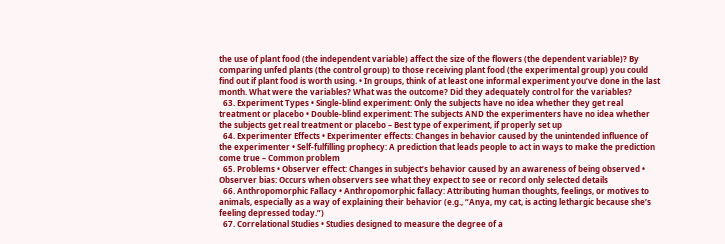the use of plant food (the independent variable) affect the size of the flowers (the dependent variable)? By comparing unfed plants (the control group) to those receiving plant food (the experimental group) you could find out if plant food is worth using. • In groups, think of at least one informal experiment you’ve done in the last month. What were the variables? What was the outcome? Did they adequately control for the variables?
  63. Experiment Types • Single-blind experiment: Only the subjects have no idea whether they get real treatment or placebo • Double-blind experiment: The subjects AND the experimenters have no idea whether the subjects get real treatment or placebo – Best type of experiment, if properly set up
  64. Experimenter Effects • Experimenter effects: Changes in behavior caused by the unintended influence of the experimenter • Self-fulfilling prophecy: A prediction that leads people to act in ways to make the prediction come true – Common problem
  65. Problems • Observer effect: Changes in subject’s behavior caused by an awareness of being observed • Observer bias: Occurs when observers see what they expect to see or record only selected details
  66. Anthropomorphic Fallacy • Anthropomorphic fallacy: Attributing human thoughts, feelings, or motives to animals, especially as a way of explaining their behavior (e.g., “Anya, my cat, is acting lethargic because she’s feeling depressed today.”)
  67. Correlational Studies • Studies designed to measure the degree of a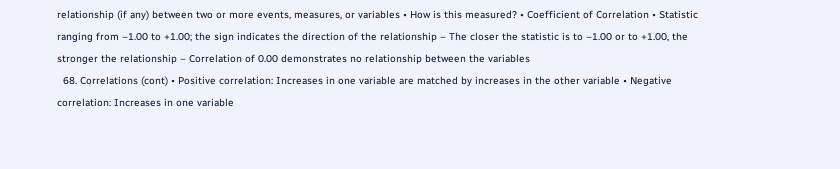relationship (if any) between two or more events, measures, or variables • How is this measured? • Coefficient of Correlation • Statistic ranging from –1.00 to +1.00; the sign indicates the direction of the relationship – The closer the statistic is to –1.00 or to +1.00, the stronger the relationship – Correlation of 0.00 demonstrates no relationship between the variables
  68. Correlations (cont) • Positive correlation: Increases in one variable are matched by increases in the other variable • Negative correlation: Increases in one variable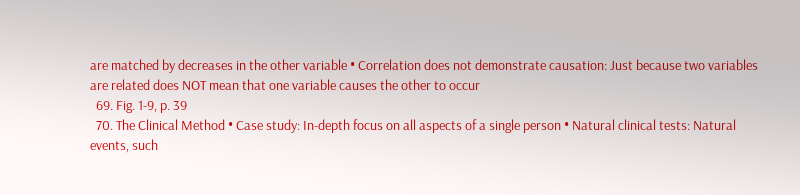are matched by decreases in the other variable • Correlation does not demonstrate causation: Just because two variables are related does NOT mean that one variable causes the other to occur
  69. Fig. 1-9, p. 39
  70. The Clinical Method • Case study: In-depth focus on all aspects of a single person • Natural clinical tests: Natural events, such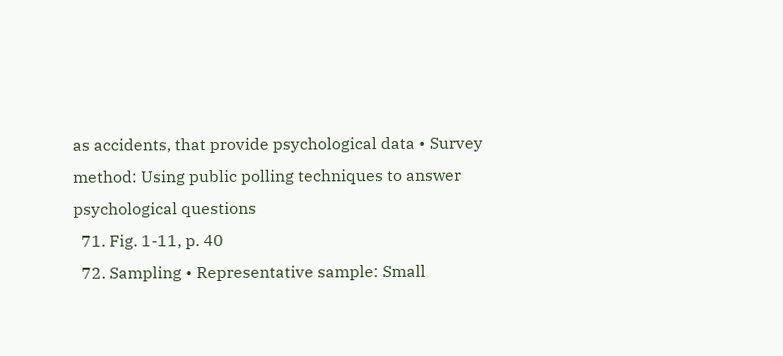as accidents, that provide psychological data • Survey method: Using public polling techniques to answer psychological questions
  71. Fig. 1-11, p. 40
  72. Sampling • Representative sample: Small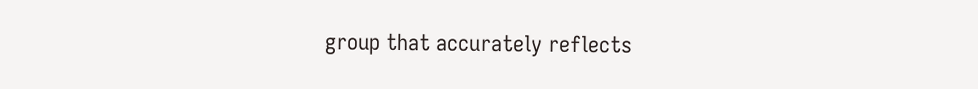group that accurately reflects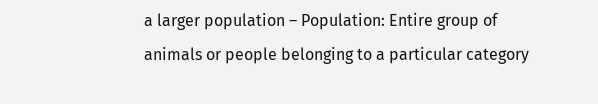a larger population – Population: Entire group of animals or people belonging to a particular category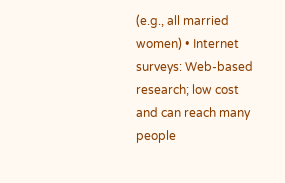(e.g., all married women) • Internet surveys: Web-based research; low cost and can reach many people